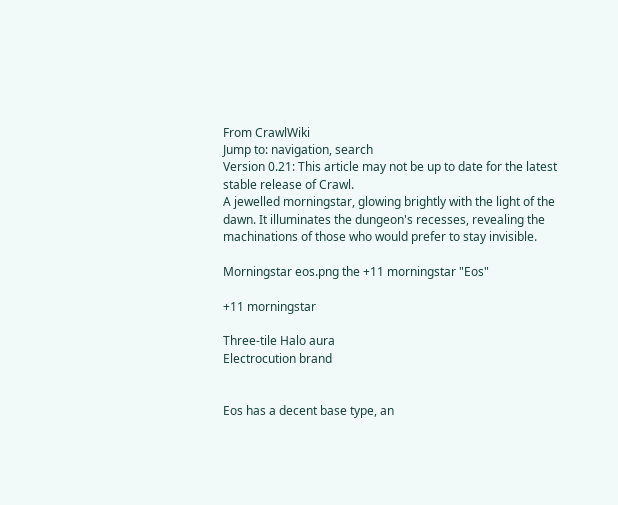From CrawlWiki
Jump to: navigation, search
Version 0.21: This article may not be up to date for the latest stable release of Crawl.
A jewelled morningstar, glowing brightly with the light of the dawn. It illuminates the dungeon's recesses, revealing the machinations of those who would prefer to stay invisible.

Morningstar eos.png the +11 morningstar "Eos"

+11 morningstar

Three-tile Halo aura
Electrocution brand


Eos has a decent base type, an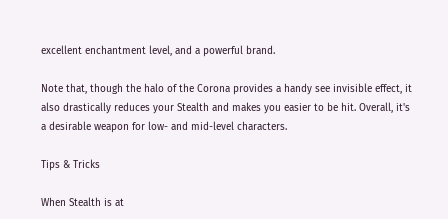excellent enchantment level, and a powerful brand.

Note that, though the halo of the Corona provides a handy see invisible effect, it also drastically reduces your Stealth and makes you easier to be hit. Overall, it's a desirable weapon for low- and mid-level characters.

Tips & Tricks

When Stealth is at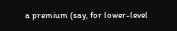a premium (say, for lower-level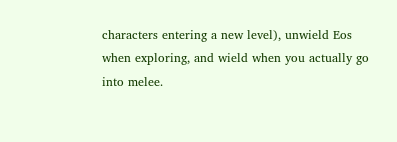characters entering a new level), unwield Eos when exploring, and wield when you actually go into melee.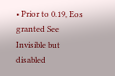• Prior to 0.19, Eos granted See Invisible but disabled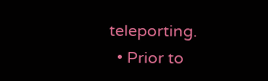teleporting.
  • Prior to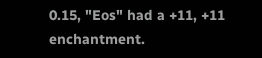0.15, "Eos" had a +11, +11 enchantment.